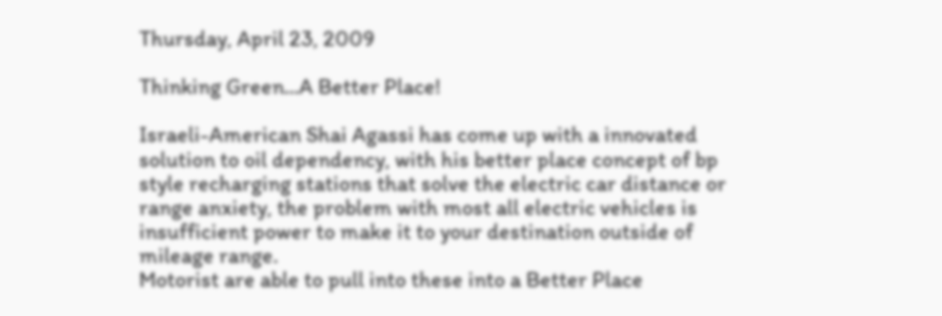Thursday, April 23, 2009

Thinking Green...A Better Place!

Israeli-American Shai Agassi has come up with a innovated solution to oil dependency, with his better place concept of bp style recharging stations that solve the electric car distance or range anxiety, the problem with most all electric vehicles is insufficient power to make it to your destination outside of mileage range.
Motorist are able to pull into these into a Better Place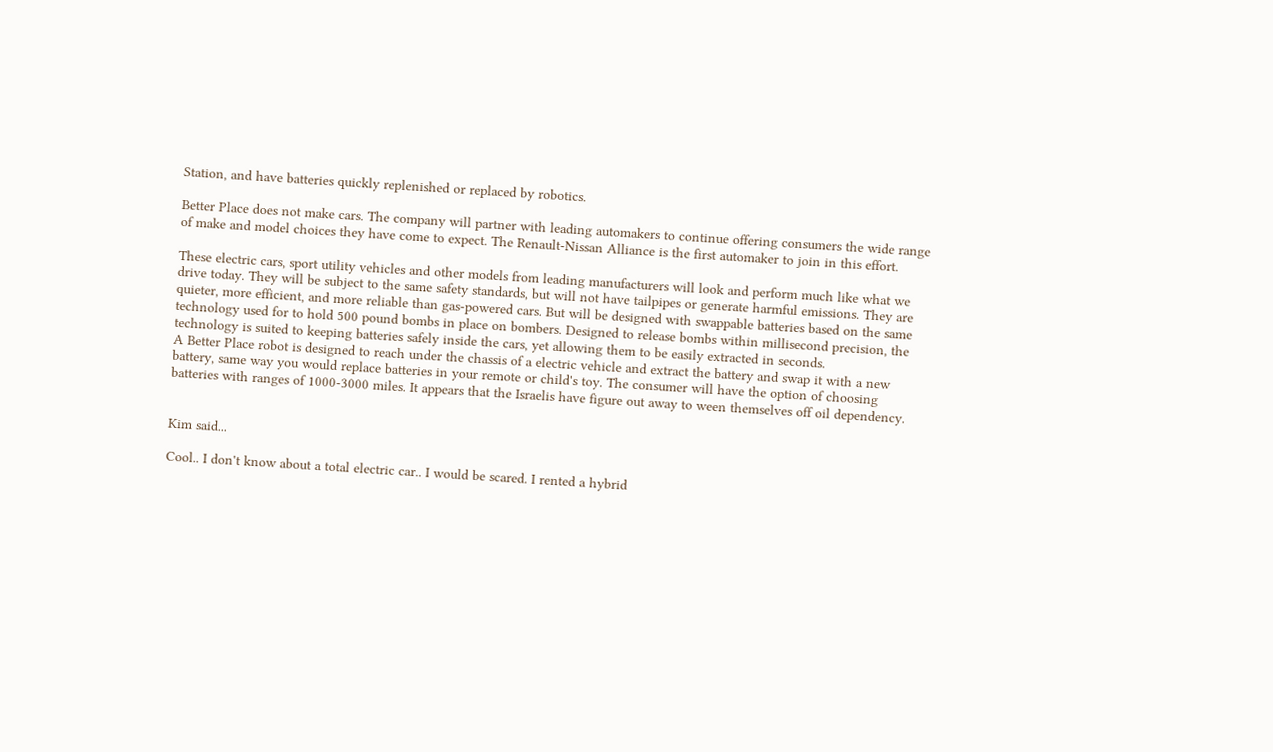Station, and have batteries quickly replenished or replaced by robotics.

Better Place does not make cars. The company will partner with leading automakers to continue offering consumers the wide range of make and model choices they have come to expect. The Renault-Nissan Alliance is the first automaker to join in this effort.

These electric cars, sport utility vehicles and other models from leading manufacturers will look and perform much like what we drive today. They will be subject to the same safety standards, but will not have tailpipes or generate harmful emissions. They are quieter, more efficient, and more reliable than gas-powered cars. But will be designed with swappable batteries based on the same technology used for to hold 500 pound bombs in place on bombers. Designed to release bombs within millisecond precision, the technology is suited to keeping batteries safely inside the cars, yet allowing them to be easily extracted in seconds.
A Better Place robot is designed to reach under the chassis of a electric vehicle and extract the battery and swap it with a new battery, same way you would replace batteries in your remote or child's toy. The consumer will have the option of choosing batteries with ranges of 1000-3000 miles. It appears that the Israelis have figure out away to ween themselves off oil dependency.


Kim said...

Cool.. I don't know about a total electric car.. I would be scared. I rented a hybrid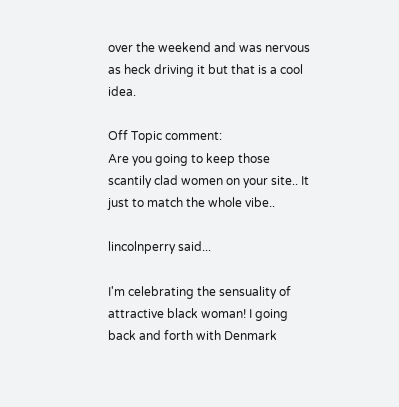over the weekend and was nervous as heck driving it but that is a cool idea.

Off Topic comment:
Are you going to keep those scantily clad women on your site.. It just to match the whole vibe..

lincolnperry said...

I'm celebrating the sensuality of attractive black woman! I going back and forth with Denmark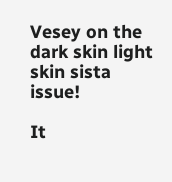Vesey on the dark skin light skin sista issue!

It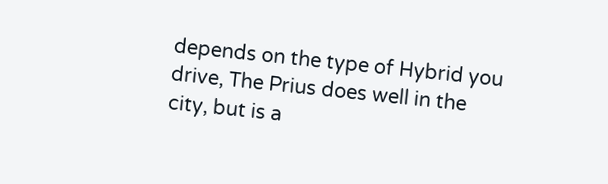depends on the type of Hybrid you drive, The Prius does well in the city, but is a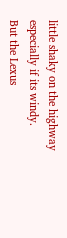little shaky on the highway especially if its windy.
But the Lexus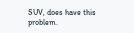SUV, does have this problem.